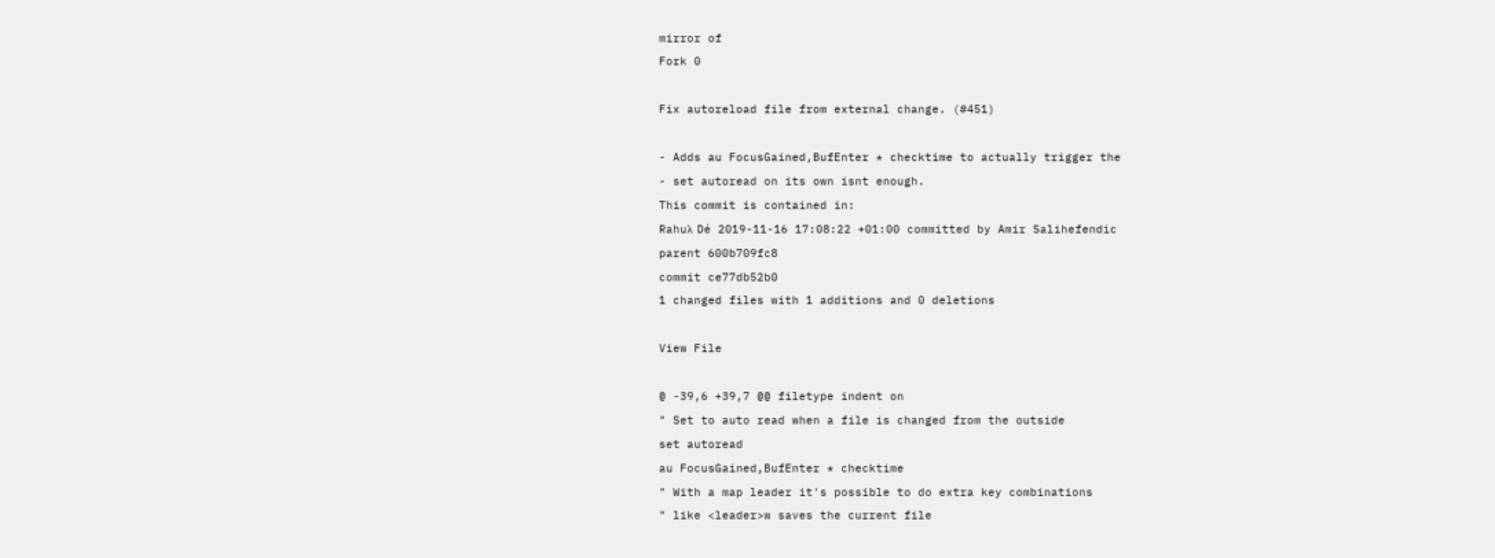mirror of
Fork 0

Fix autoreload file from external change. (#451)

- Adds au FocusGained,BufEnter * checktime to actually trigger the
- set autoread on its own isnt enough.
This commit is contained in:
Rahuλ Dé 2019-11-16 17:08:22 +01:00 committed by Amir Salihefendic
parent 600b709fc8
commit ce77db52b0
1 changed files with 1 additions and 0 deletions

View File

@ -39,6 +39,7 @@ filetype indent on
" Set to auto read when a file is changed from the outside
set autoread
au FocusGained,BufEnter * checktime
" With a map leader it's possible to do extra key combinations
" like <leader>w saves the current file